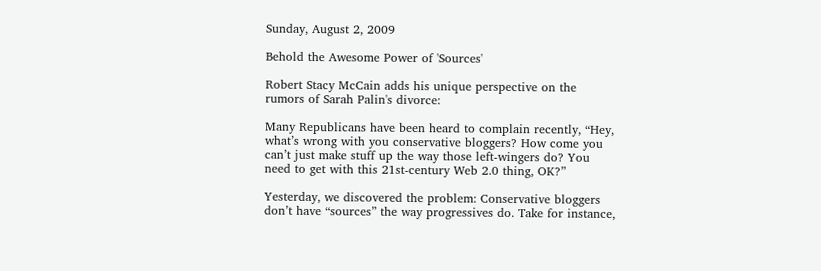Sunday, August 2, 2009

Behold the Awesome Power of 'Sources'

Robert Stacy McCain adds his unique perspective on the rumors of Sarah Palin's divorce:

Many Republicans have been heard to complain recently, “Hey, what’s wrong with you conservative bloggers? How come you can’t just make stuff up the way those left-wingers do? You need to get with this 21st-century Web 2.0 thing, OK?”

Yesterday, we discovered the problem: Conservative bloggers don’t have “sources” the way progressives do. Take for instance,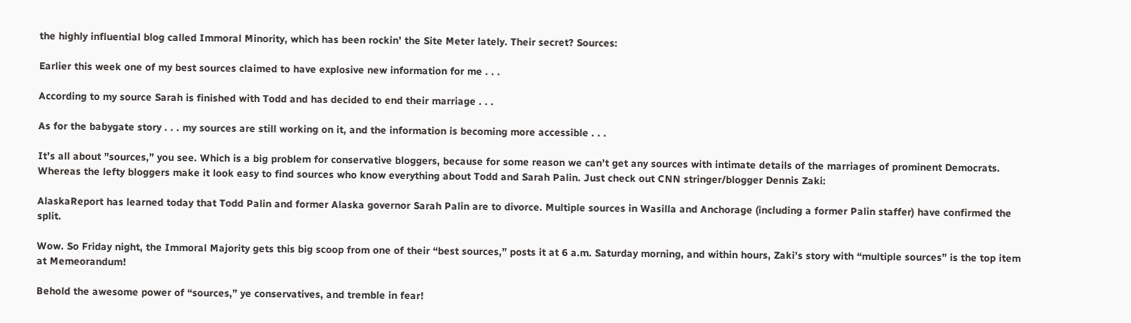the highly influential blog called Immoral Minority, which has been rockin’ the Site Meter lately. Their secret? Sources:

Earlier this week one of my best sources claimed to have explosive new information for me . . .

According to my source Sarah is finished with Todd and has decided to end their marriage . . .

As for the babygate story . . . my sources are still working on it, and the information is becoming more accessible . . .

It’s all about ”sources,” you see. Which is a big problem for conservative bloggers, because for some reason we can’t get any sources with intimate details of the marriages of prominent Democrats. Whereas the lefty bloggers make it look easy to find sources who know everything about Todd and Sarah Palin. Just check out CNN stringer/blogger Dennis Zaki:

AlaskaReport has learned today that Todd Palin and former Alaska governor Sarah Palin are to divorce. Multiple sources in Wasilla and Anchorage (including a former Palin staffer) have confirmed the split.

Wow. So Friday night, the Immoral Majority gets this big scoop from one of their “best sources,” posts it at 6 a.m. Saturday morning, and within hours, Zaki’s story with “multiple sources” is the top item at Memeorandum!

Behold the awesome power of “sources,” ye conservatives, and tremble in fear!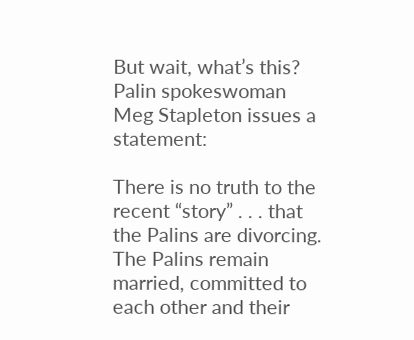But wait, what’s this? Palin spokeswoman Meg Stapleton issues a statement:

There is no truth to the recent “story” . . . that the Palins are divorcing. The Palins remain married, committed to each other and their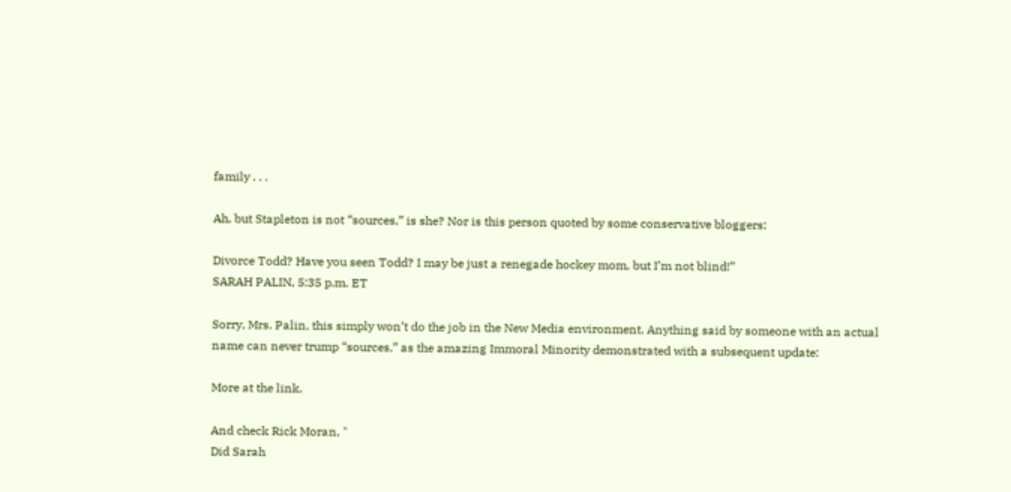family . . .

Ah, but Stapleton is not “sources,” is she? Nor is this person quoted by some conservative bloggers:

Divorce Todd? Have you seen Todd? I may be just a renegade hockey mom, but I’m not blind!”
SARAH PALIN, 5:35 p.m. ET

Sorry, Mrs. Palin, this simply won’t do the job in the New Media environment. Anything said by someone with an actual name can never trump “sources,” as the amazing Immoral Minority demonstrated with a subsequent update:

More at the link.

And check Rick Moran, "
Did Sarah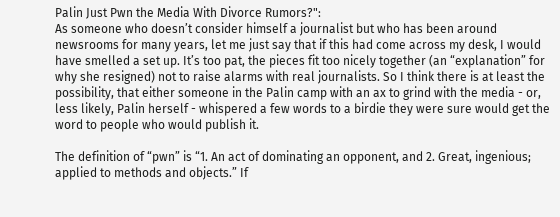Palin Just Pwn the Media With Divorce Rumors?":
As someone who doesn’t consider himself a journalist but who has been around newsrooms for many years, let me just say that if this had come across my desk, I would have smelled a set up. It’s too pat, the pieces fit too nicely together (an “explanation” for why she resigned) not to raise alarms with real journalists. So I think there is at least the possibility, that either someone in the Palin camp with an ax to grind with the media - or, less likely, Palin herself - whispered a few words to a birdie they were sure would get the word to people who would publish it.

The definition of “pwn” is “1. An act of dominating an opponent, and 2. Great, ingenious; applied to methods and objects.” If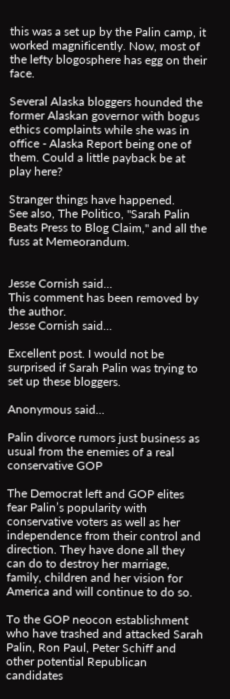this was a set up by the Palin camp, it worked magnificently. Now, most of the lefty blogosphere has egg on their face.

Several Alaska bloggers hounded the former Alaskan governor with bogus ethics complaints while she was in office - Alaska Report being one of them. Could a little payback be at play here?

Stranger things have happened.
See also, The Politico, "Sarah Palin Beats Press to Blog Claim," and all the fuss at Memeorandum.


Jesse Cornish said...
This comment has been removed by the author.
Jesse Cornish said...

Excellent post. I would not be surprised if Sarah Palin was trying to set up these bloggers.

Anonymous said...

Palin divorce rumors just business as usual from the enemies of a real conservative GOP

The Democrat left and GOP elites fear Palin’s popularity with conservative voters as well as her independence from their control and direction. They have done all they can do to destroy her marriage, family, children and her vision for America and will continue to do so.

To the GOP neocon establishment who have trashed and attacked Sarah Palin, Ron Paul, Peter Schiff and other potential Republican candidates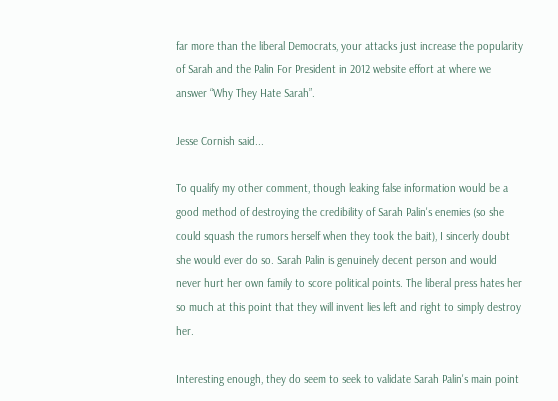far more than the liberal Democrats, your attacks just increase the popularity of Sarah and the Palin For President in 2012 website effort at where we answer “Why They Hate Sarah”.

Jesse Cornish said...

To qualify my other comment, though leaking false information would be a good method of destroying the credibility of Sarah Palin's enemies (so she could squash the rumors herself when they took the bait), I sincerly doubt she would ever do so. Sarah Palin is genuinely decent person and would never hurt her own family to score political points. The liberal press hates her so much at this point that they will invent lies left and right to simply destroy her.

Interesting enough, they do seem to seek to validate Sarah Palin's main point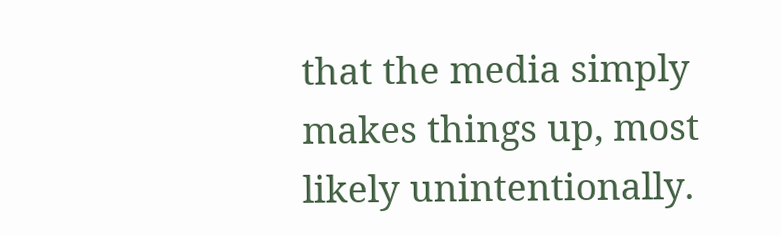that the media simply makes things up, most likely unintentionally.